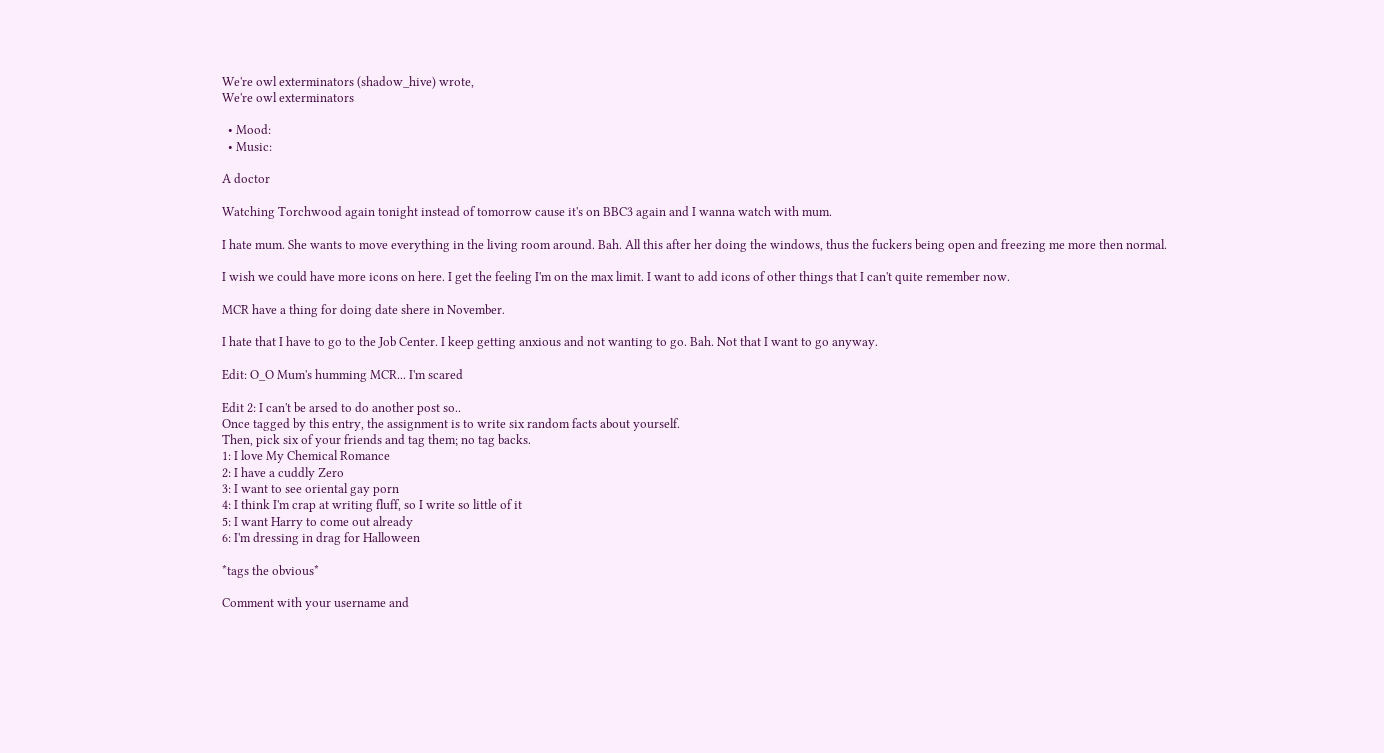We're owl exterminators (shadow_hive) wrote,
We're owl exterminators

  • Mood:
  • Music:

A doctor

Watching Torchwood again tonight instead of tomorrow cause it's on BBC3 again and I wanna watch with mum.

I hate mum. She wants to move everything in the living room around. Bah. All this after her doing the windows, thus the fuckers being open and freezing me more then normal.

I wish we could have more icons on here. I get the feeling I'm on the max limit. I want to add icons of other things that I can't quite remember now.

MCR have a thing for doing date shere in November.

I hate that I have to go to the Job Center. I keep getting anxious and not wanting to go. Bah. Not that I want to go anyway.

Edit: O_O Mum's humming MCR... I'm scared

Edit 2: I can't be arsed to do another post so..
Once tagged by this entry, the assignment is to write six random facts about yourself.
Then, pick six of your friends and tag them; no tag backs.
1: I love My Chemical Romance
2: I have a cuddly Zero
3: I want to see oriental gay porn
4: I think I'm crap at writing fluff, so I write so little of it
5: I want Harry to come out already
6: I'm dressing in drag for Halloween

*tags the obvious*

Comment with your username and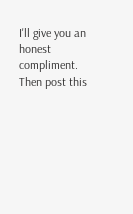I'll give you an honest compliment. Then post this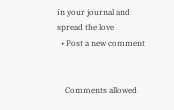in your journal and spread the love
  • Post a new comment


    Comments allowed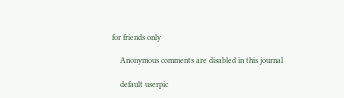for friends only

    Anonymous comments are disabled in this journal

    default userpic